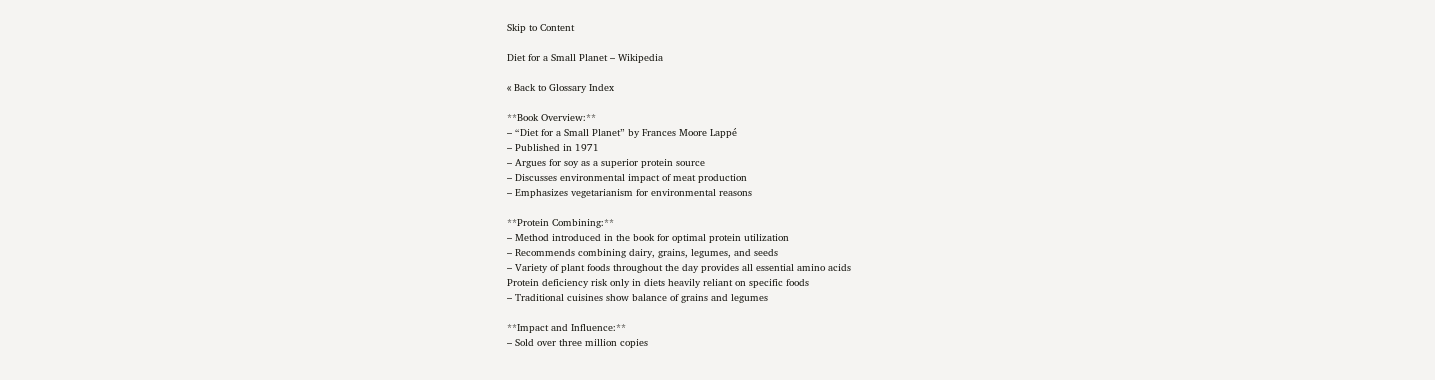Skip to Content

Diet for a Small Planet – Wikipedia

« Back to Glossary Index

**Book Overview:**
– “Diet for a Small Planet” by Frances Moore Lappé
– Published in 1971
– Argues for soy as a superior protein source
– Discusses environmental impact of meat production
– Emphasizes vegetarianism for environmental reasons

**Protein Combining:**
– Method introduced in the book for optimal protein utilization
– Recommends combining dairy, grains, legumes, and seeds
– Variety of plant foods throughout the day provides all essential amino acids
Protein deficiency risk only in diets heavily reliant on specific foods
– Traditional cuisines show balance of grains and legumes

**Impact and Influence:**
– Sold over three million copies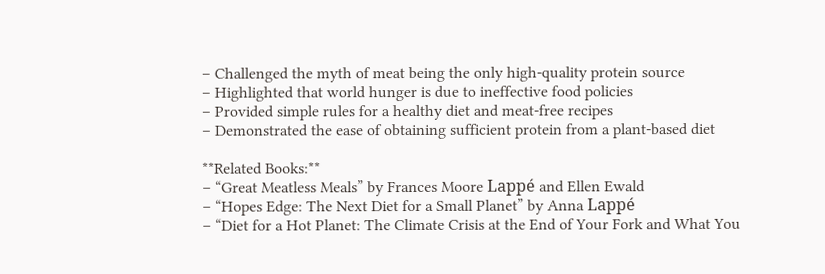– Challenged the myth of meat being the only high-quality protein source
– Highlighted that world hunger is due to ineffective food policies
– Provided simple rules for a healthy diet and meat-free recipes
– Demonstrated the ease of obtaining sufficient protein from a plant-based diet

**Related Books:**
– “Great Meatless Meals” by Frances Moore Lappé and Ellen Ewald
– “Hopes Edge: The Next Diet for a Small Planet” by Anna Lappé
– “Diet for a Hot Planet: The Climate Crisis at the End of Your Fork and What You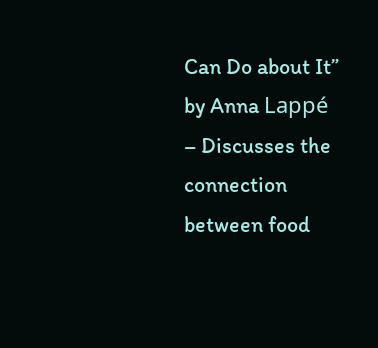Can Do about It” by Anna Lappé
– Discusses the connection between food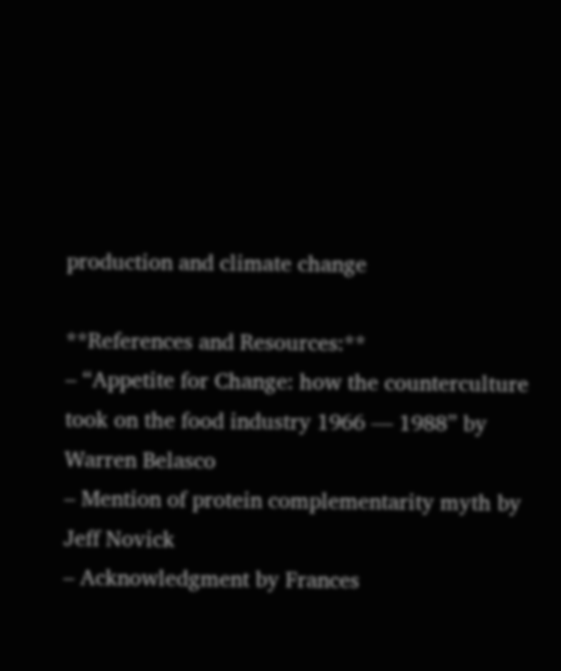production and climate change

**References and Resources:**
– “Appetite for Change: how the counterculture took on the food industry 1966 — 1988” by Warren Belasco
– Mention of protein complementarity myth by Jeff Novick
– Acknowledgment by Frances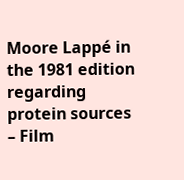Moore Lappé in the 1981 edition regarding protein sources
– Film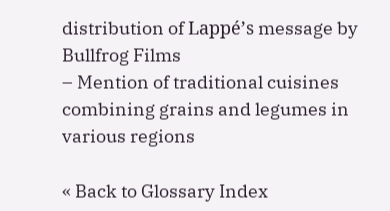distribution of Lappé’s message by Bullfrog Films
– Mention of traditional cuisines combining grains and legumes in various regions

« Back to Glossary Index